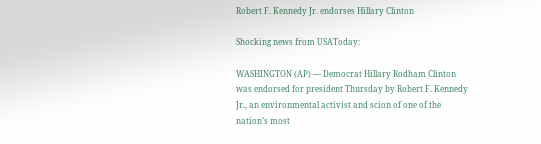Robert F. Kennedy Jr. endorses Hillary Clinton

Shocking news from USAToday:

WASHINGTON (AP) — Democrat Hillary Rodham Clinton was endorsed for president Thursday by Robert F. Kennedy Jr., an environmental activist and scion of one of the nation’s most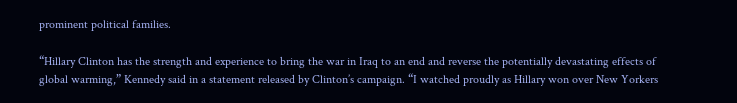prominent political families.

“Hillary Clinton has the strength and experience to bring the war in Iraq to an end and reverse the potentially devastating effects of global warming,” Kennedy said in a statement released by Clinton’s campaign. “I watched proudly as Hillary won over New Yorkers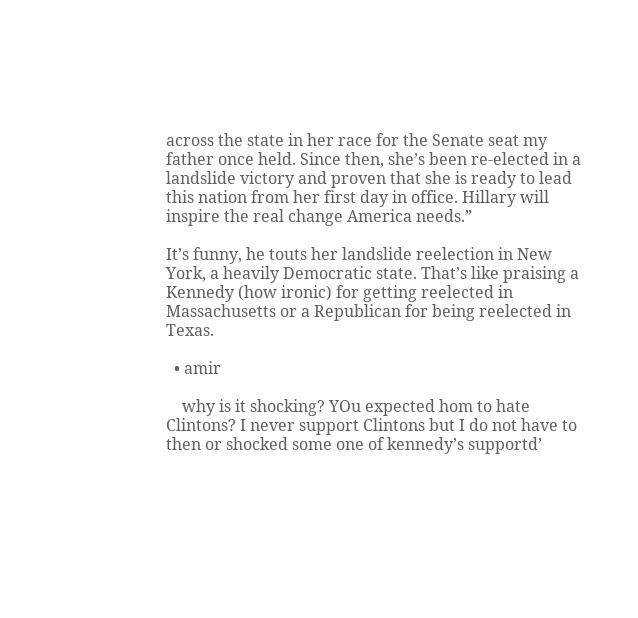across the state in her race for the Senate seat my father once held. Since then, she’s been re-elected in a landslide victory and proven that she is ready to lead this nation from her first day in office. Hillary will inspire the real change America needs.”

It’s funny, he touts her landslide reelection in New York, a heavily Democratic state. That’s like praising a Kennedy (how ironic) for getting reelected in Massachusetts or a Republican for being reelected in Texas.

  • amir

    why is it shocking? YOu expected hom to hate Clintons? I never support Clintons but I do not have to then or shocked some one of kennedy’s supportd’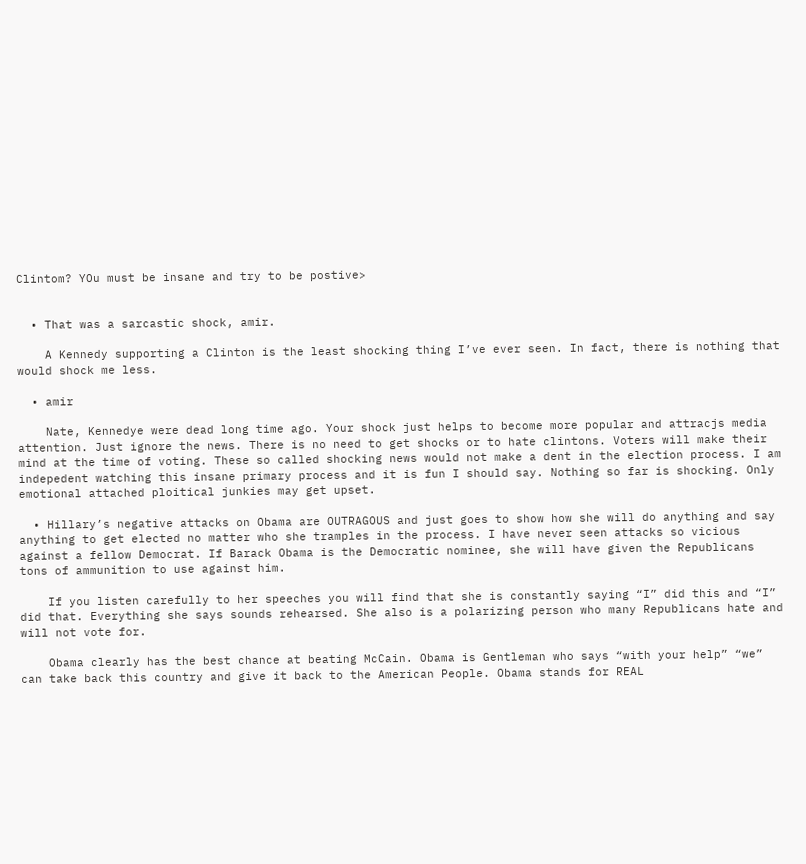Clintom? YOu must be insane and try to be postive>


  • That was a sarcastic shock, amir.

    A Kennedy supporting a Clinton is the least shocking thing I’ve ever seen. In fact, there is nothing that would shock me less.

  • amir

    Nate, Kennedye were dead long time ago. Your shock just helps to become more popular and attracjs media attention. Just ignore the news. There is no need to get shocks or to hate clintons. Voters will make their mind at the time of voting. These so called shocking news would not make a dent in the election process. I am indepedent watching this insane primary process and it is fun I should say. Nothing so far is shocking. Only emotional attached ploitical junkies may get upset.

  • Hillary’s negative attacks on Obama are OUTRAGOUS and just goes to show how she will do anything and say anything to get elected no matter who she tramples in the process. I have never seen attacks so vicious against a fellow Democrat. If Barack Obama is the Democratic nominee, she will have given the Republicans tons of ammunition to use against him.

    If you listen carefully to her speeches you will find that she is constantly saying “I” did this and “I” did that. Everything she says sounds rehearsed. She also is a polarizing person who many Republicans hate and will not vote for.

    Obama clearly has the best chance at beating McCain. Obama is Gentleman who says “with your help” “we” can take back this country and give it back to the American People. Obama stands for REAL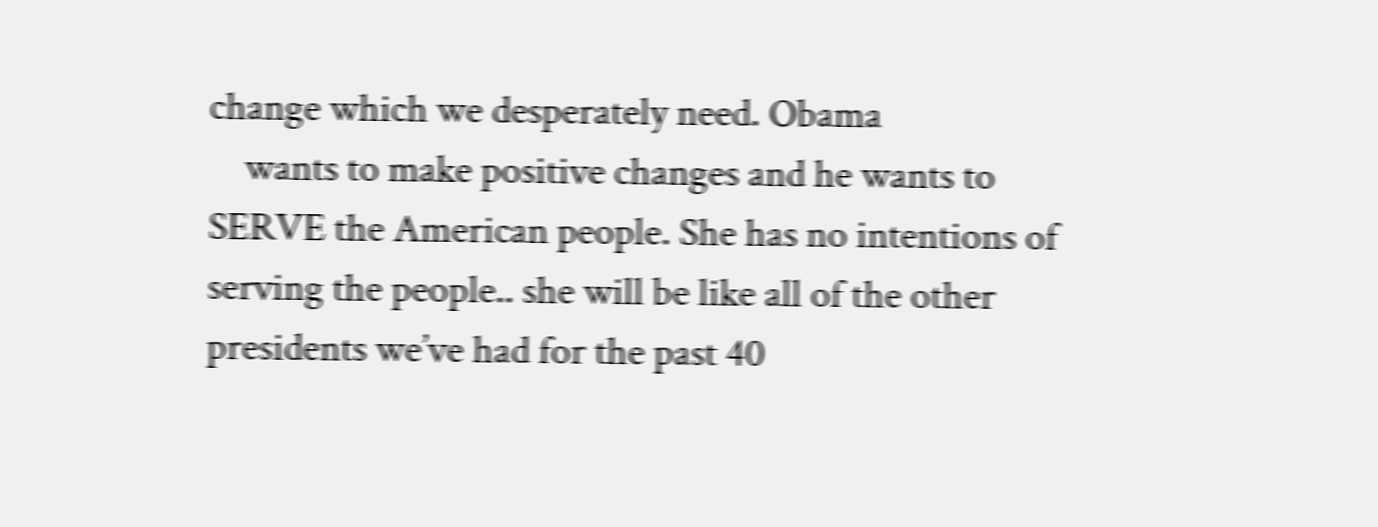change which we desperately need. Obama
    wants to make positive changes and he wants to SERVE the American people. She has no intentions of serving the people.. she will be like all of the other presidents we’ve had for the past 40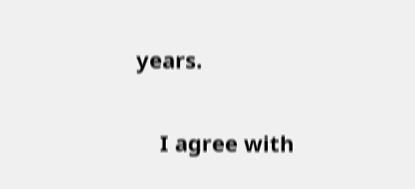years.

    I agree with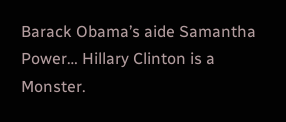Barack Obama’s aide Samantha Power… Hillary Clinton is a Monster.